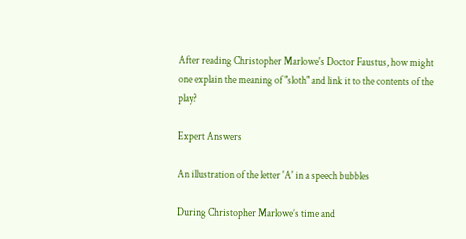After reading Christopher Marlowe's Doctor Faustus, how might one explain the meaning of "sloth" and link it to the contents of the play?

Expert Answers

An illustration of the letter 'A' in a speech bubbles

During Christopher Marlowe’s time and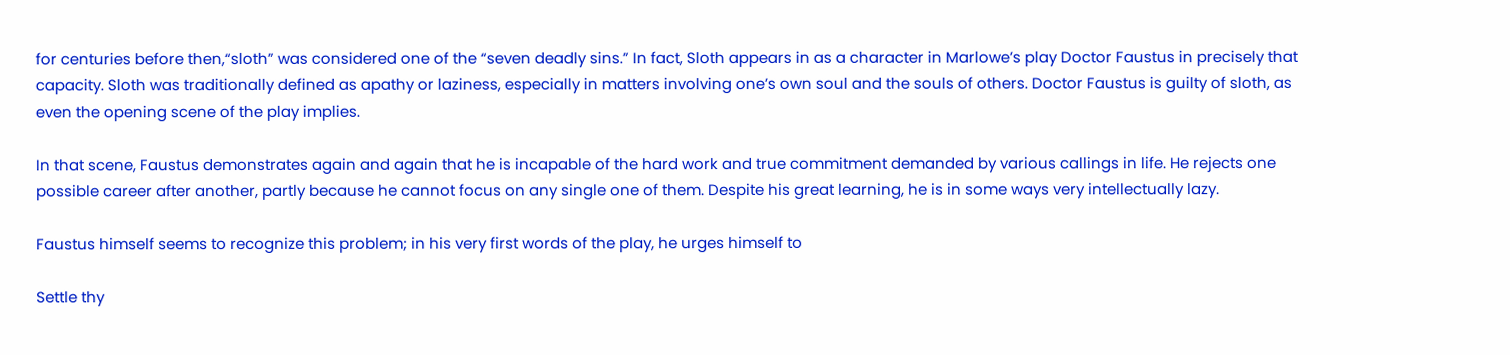for centuries before then,“sloth” was considered one of the “seven deadly sins.” In fact, Sloth appears in as a character in Marlowe’s play Doctor Faustus in precisely that capacity. Sloth was traditionally defined as apathy or laziness, especially in matters involving one’s own soul and the souls of others. Doctor Faustus is guilty of sloth, as even the opening scene of the play implies.

In that scene, Faustus demonstrates again and again that he is incapable of the hard work and true commitment demanded by various callings in life. He rejects one possible career after another, partly because he cannot focus on any single one of them. Despite his great learning, he is in some ways very intellectually lazy.

Faustus himself seems to recognize this problem; in his very first words of the play, he urges himself to

Settle thy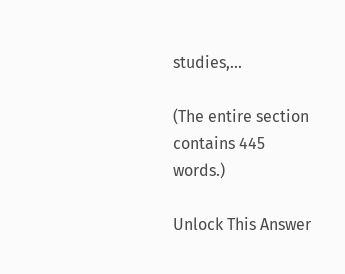studies,...

(The entire section contains 445 words.)

Unlock This Answer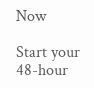Now

Start your 48-hour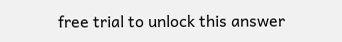free trial to unlock this answer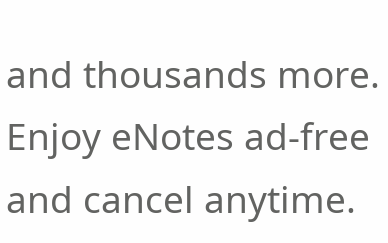and thousands more. Enjoy eNotes ad-free and cancel anytime.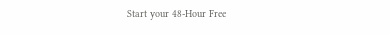Start your 48-Hour Free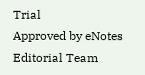Trial
Approved by eNotes Editorial Team